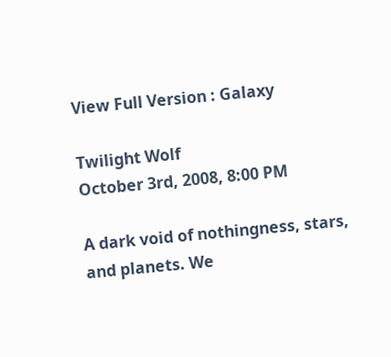View Full Version : Galaxy

Twilight Wolf
October 3rd, 2008, 8:00 PM

A dark void of nothingness, stars, and planets. We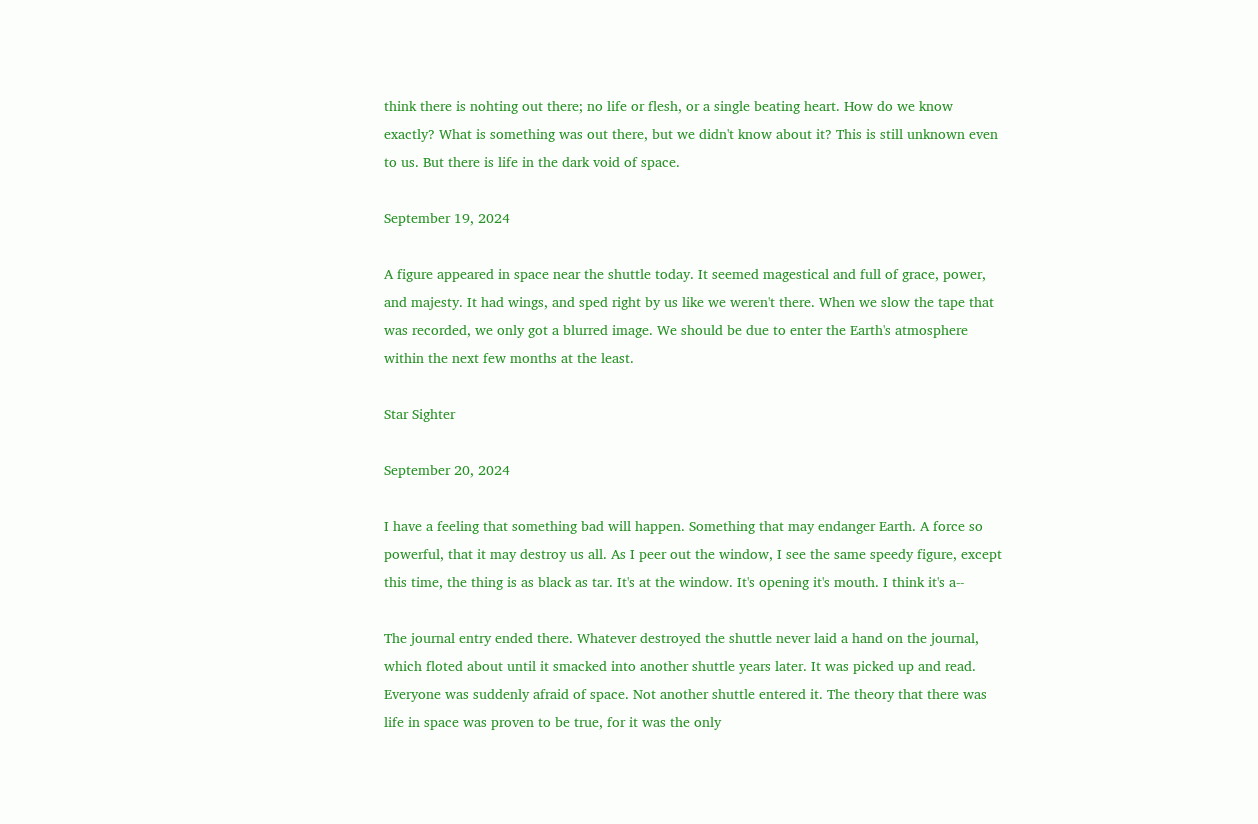think there is nohting out there; no life or flesh, or a single beating heart. How do we know exactly? What is something was out there, but we didn't know about it? This is still unknown even to us. But there is life in the dark void of space.

September 19, 2024

A figure appeared in space near the shuttle today. It seemed magestical and full of grace, power, and majesty. It had wings, and sped right by us like we weren't there. When we slow the tape that was recorded, we only got a blurred image. We should be due to enter the Earth's atmosphere within the next few months at the least.

Star Sighter

September 20, 2024

I have a feeling that something bad will happen. Something that may endanger Earth. A force so powerful, that it may destroy us all. As I peer out the window, I see the same speedy figure, except this time, the thing is as black as tar. It's at the window. It's opening it's mouth. I think it's a--

The journal entry ended there. Whatever destroyed the shuttle never laid a hand on the journal, which floted about until it smacked into another shuttle years later. It was picked up and read. Everyone was suddenly afraid of space. Not another shuttle entered it. The theory that there was life in space was proven to be true, for it was the only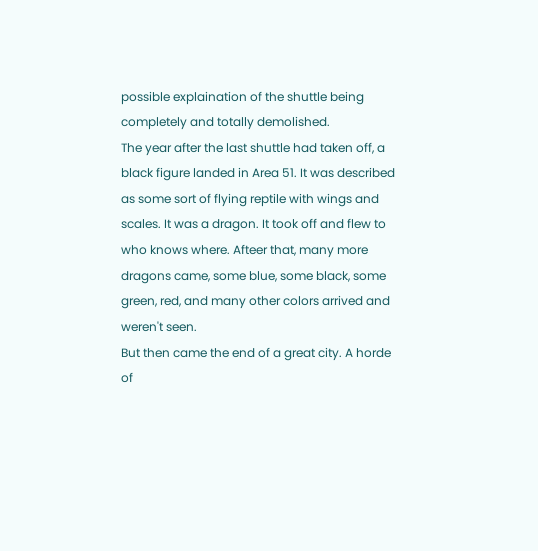possible explaination of the shuttle being completely and totally demolished.
The year after the last shuttle had taken off, a black figure landed in Area 51. It was described as some sort of flying reptile with wings and scales. It was a dragon. It took off and flew to who knows where. Afteer that, many more dragons came, some blue, some black, some green, red, and many other colors arrived and weren't seen.
But then came the end of a great city. A horde of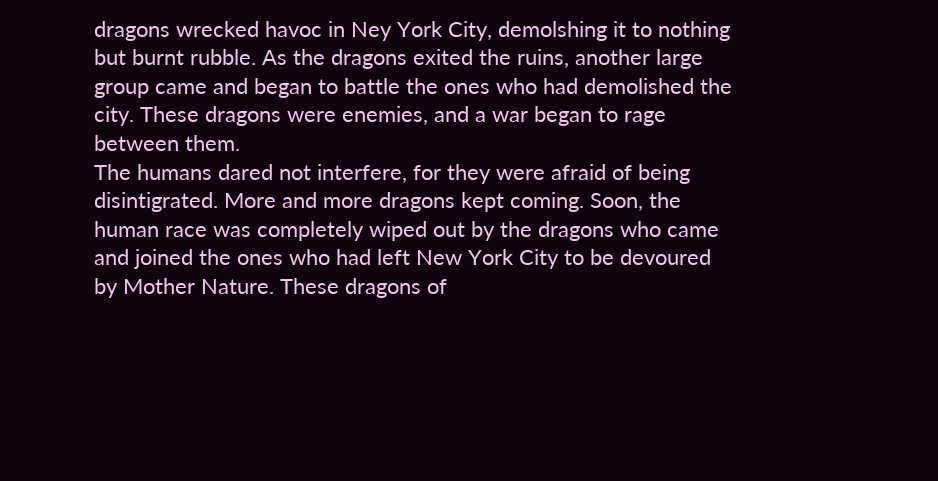dragons wrecked havoc in Ney York City, demolshing it to nothing but burnt rubble. As the dragons exited the ruins, another large group came and began to battle the ones who had demolished the city. These dragons were enemies, and a war began to rage between them.
The humans dared not interfere, for they were afraid of being disintigrated. More and more dragons kept coming. Soon, the human race was completely wiped out by the dragons who came and joined the ones who had left New York City to be devoured by Mother Nature. These dragons of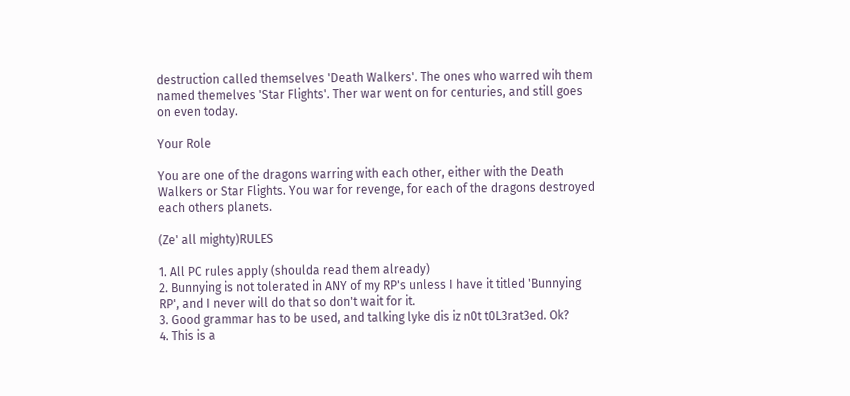destruction called themselves 'Death Walkers'. The ones who warred wih them named themelves 'Star Flights'. Ther war went on for centuries, and still goes on even today.

Your Role

You are one of the dragons warring with each other, either with the Death Walkers or Star Flights. You war for revenge, for each of the dragons destroyed each others planets.

(Ze' all mighty)RULES

1. All PC rules apply (shoulda read them already)
2. Bunnying is not tolerated in ANY of my RP's unless I have it titled 'Bunnying RP', and I never will do that so don't wait for it.
3. Good grammar has to be used, and talking lyke dis iz n0t t0L3rat3ed. Ok?
4. This is a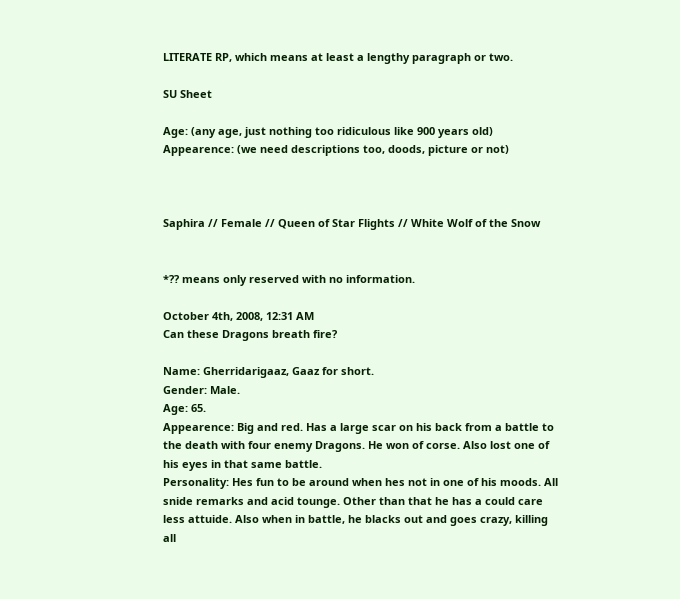LITERATE RP, which means at least a lengthy paragraph or two.

SU Sheet

Age: (any age, just nothing too ridiculous like 900 years old)
Appearence: (we need descriptions too, doods, picture or not)



Saphira // Female // Queen of Star Flights // White Wolf of the Snow


*?? means only reserved with no information.

October 4th, 2008, 12:31 AM
Can these Dragons breath fire?

Name: Gherridarigaaz, Gaaz for short.
Gender: Male.
Age: 65.
Appearence: Big and red. Has a large scar on his back from a battle to the death with four enemy Dragons. He won of corse. Also lost one of his eyes in that same battle.
Personality: Hes fun to be around when hes not in one of his moods. All snide remarks and acid tounge. Other than that he has a could care less attuide. Also when in battle, he blacks out and goes crazy, killing all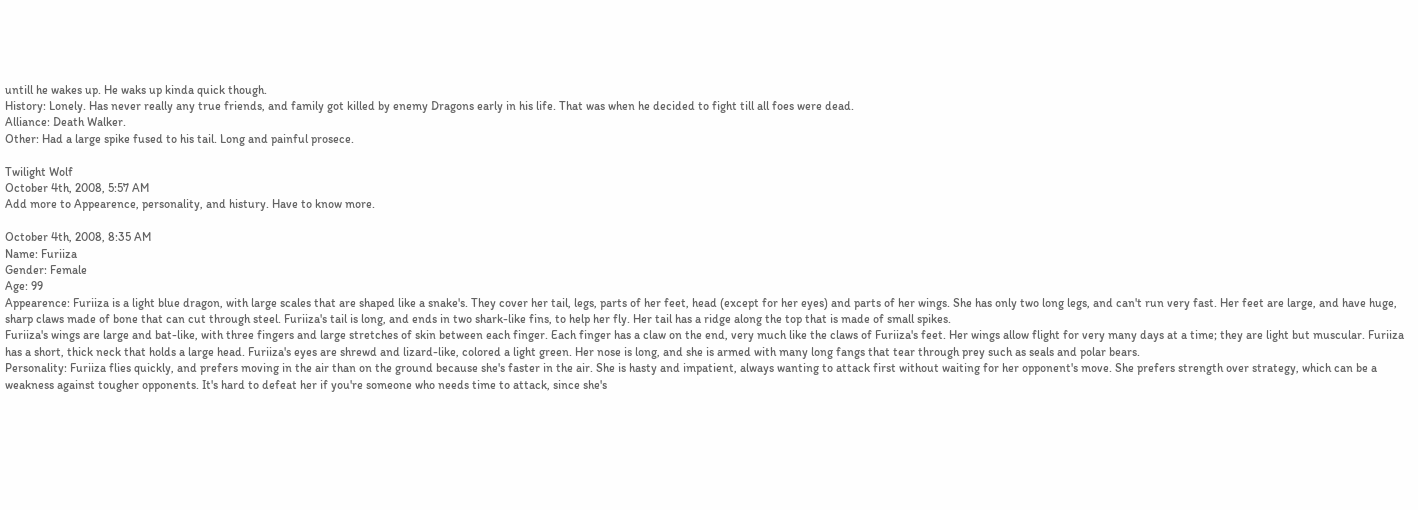untill he wakes up. He waks up kinda quick though.
History: Lonely. Has never really any true friends, and family got killed by enemy Dragons early in his life. That was when he decided to fight till all foes were dead.
Alliance: Death Walker.
Other: Had a large spike fused to his tail. Long and painful prosece.

Twilight Wolf
October 4th, 2008, 5:57 AM
Add more to Appearence, personality, and histury. Have to know more.

October 4th, 2008, 8:35 AM
Name: Furiiza
Gender: Female
Age: 99
Appearence: Furiiza is a light blue dragon, with large scales that are shaped like a snake's. They cover her tail, legs, parts of her feet, head (except for her eyes) and parts of her wings. She has only two long legs, and can't run very fast. Her feet are large, and have huge, sharp claws made of bone that can cut through steel. Furiiza's tail is long, and ends in two shark-like fins, to help her fly. Her tail has a ridge along the top that is made of small spikes.
Furiiza's wings are large and bat-like, with three fingers and large stretches of skin between each finger. Each finger has a claw on the end, very much like the claws of Furiiza's feet. Her wings allow flight for very many days at a time; they are light but muscular. Furiiza has a short, thick neck that holds a large head. Furiiza's eyes are shrewd and lizard-like, colored a light green. Her nose is long, and she is armed with many long fangs that tear through prey such as seals and polar bears.
Personality: Furiiza flies quickly, and prefers moving in the air than on the ground because she's faster in the air. She is hasty and impatient, always wanting to attack first without waiting for her opponent's move. She prefers strength over strategy, which can be a weakness against tougher opponents. It's hard to defeat her if you're someone who needs time to attack, since she's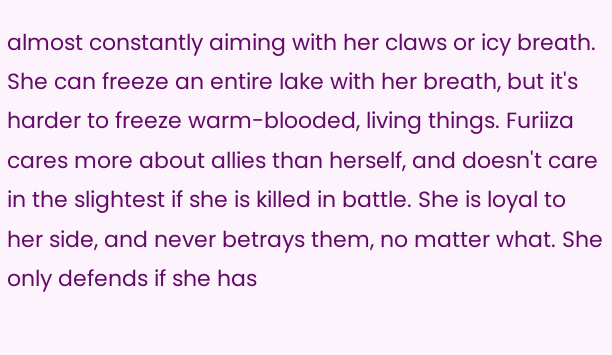almost constantly aiming with her claws or icy breath. She can freeze an entire lake with her breath, but it's harder to freeze warm-blooded, living things. Furiiza cares more about allies than herself, and doesn't care in the slightest if she is killed in battle. She is loyal to her side, and never betrays them, no matter what. She only defends if she has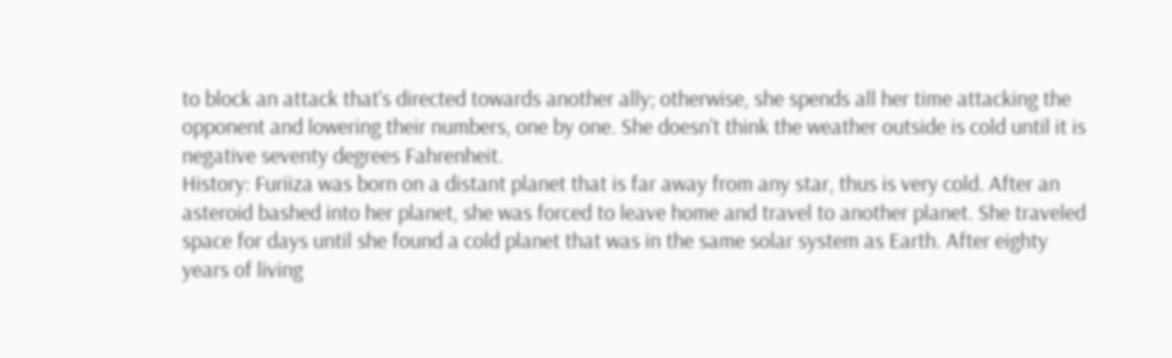to block an attack that's directed towards another ally; otherwise, she spends all her time attacking the opponent and lowering their numbers, one by one. She doesn't think the weather outside is cold until it is negative seventy degrees Fahrenheit.
History: Furiiza was born on a distant planet that is far away from any star, thus is very cold. After an asteroid bashed into her planet, she was forced to leave home and travel to another planet. She traveled space for days until she found a cold planet that was in the same solar system as Earth. After eighty years of living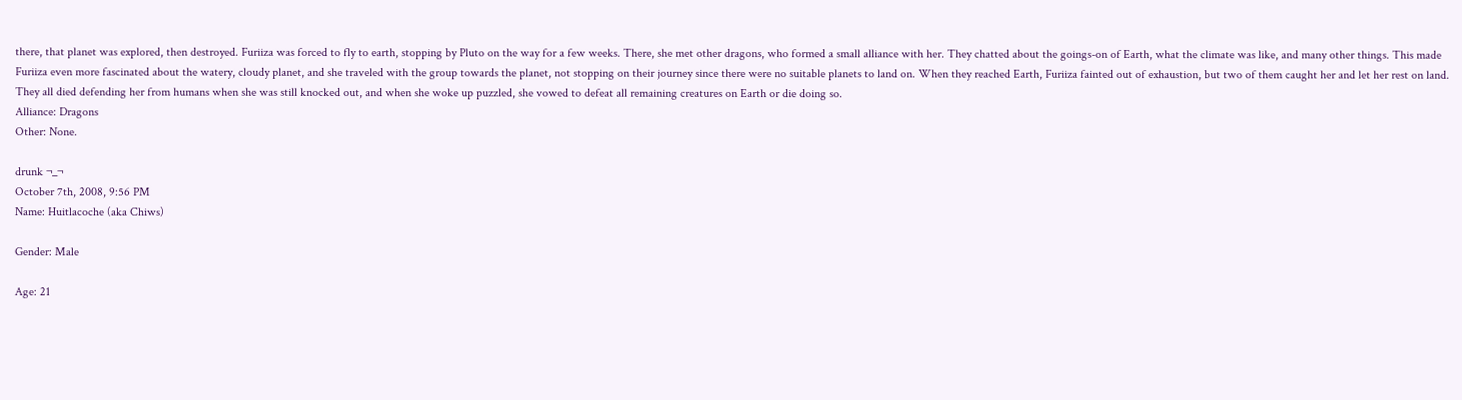there, that planet was explored, then destroyed. Furiiza was forced to fly to earth, stopping by Pluto on the way for a few weeks. There, she met other dragons, who formed a small alliance with her. They chatted about the goings-on of Earth, what the climate was like, and many other things. This made Furiiza even more fascinated about the watery, cloudy planet, and she traveled with the group towards the planet, not stopping on their journey since there were no suitable planets to land on. When they reached Earth, Furiiza fainted out of exhaustion, but two of them caught her and let her rest on land. They all died defending her from humans when she was still knocked out, and when she woke up puzzled, she vowed to defeat all remaining creatures on Earth or die doing so.
Alliance: Dragons
Other: None.

drunk ¬_¬
October 7th, 2008, 9:56 PM
Name: Huitlacoche (aka Chiws)

Gender: Male

Age: 21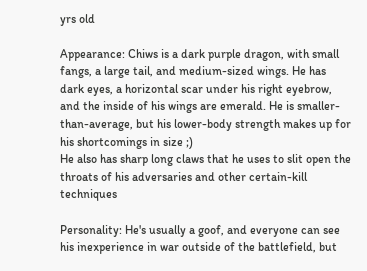yrs old

Appearance: Chiws is a dark purple dragon, with small fangs, a large tail, and medium-sized wings. He has dark eyes, a horizontal scar under his right eyebrow, and the inside of his wings are emerald. He is smaller-than-average, but his lower-body strength makes up for his shortcomings in size ;)
He also has sharp long claws that he uses to slit open the throats of his adversaries and other certain-kill techniques

Personality: He's usually a goof, and everyone can see his inexperience in war outside of the battlefield, but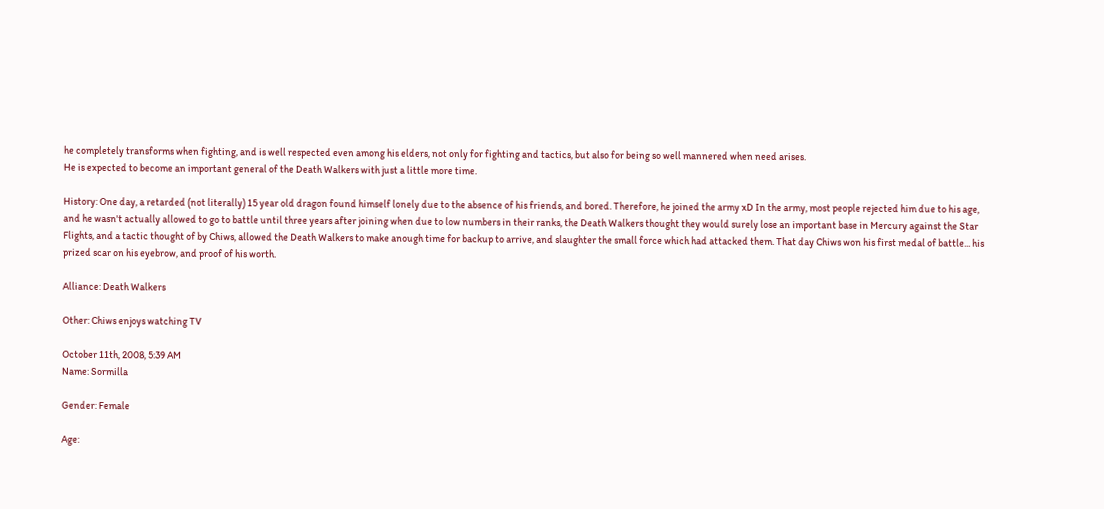he completely transforms when fighting, and is well respected even among his elders, not only for fighting and tactics, but also for being so well mannered when need arises.
He is expected to become an important general of the Death Walkers with just a little more time.

History: One day, a retarded (not literally) 15 year old dragon found himself lonely due to the absence of his friends, and bored. Therefore, he joined the army xD In the army, most people rejected him due to his age, and he wasn't actually allowed to go to battle until three years after joining when due to low numbers in their ranks, the Death Walkers thought they would surely lose an important base in Mercury against the Star Flights, and a tactic thought of by Chiws, allowed the Death Walkers to make anough time for backup to arrive, and slaughter the small force which had attacked them. That day Chiws won his first medal of battle... his prized scar on his eyebrow, and proof of his worth.

Alliance: Death Walkers

Other: Chiws enjoys watching TV

October 11th, 2008, 5:39 AM
Name: Sormilla

Gender: Female

Age: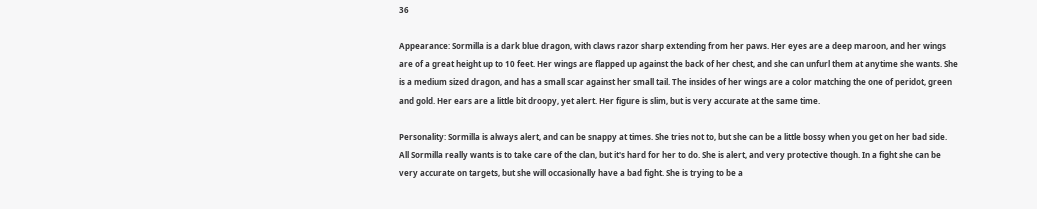36

Appearance: Sormilla is a dark blue dragon, with claws razor sharp extending from her paws. Her eyes are a deep maroon, and her wings are of a great height up to 10 feet. Her wings are flapped up against the back of her chest, and she can unfurl them at anytime she wants. She is a medium sized dragon, and has a small scar against her small tail. The insides of her wings are a color matching the one of peridot, green and gold. Her ears are a little bit droopy, yet alert. Her figure is slim, but is very accurate at the same time.

Personality: Sormilla is always alert, and can be snappy at times. She tries not to, but she can be a little bossy when you get on her bad side. All Sormilla really wants is to take care of the clan, but it's hard for her to do. She is alert, and very protective though. In a fight she can be very accurate on targets, but she will occasionally have a bad fight. She is trying to be a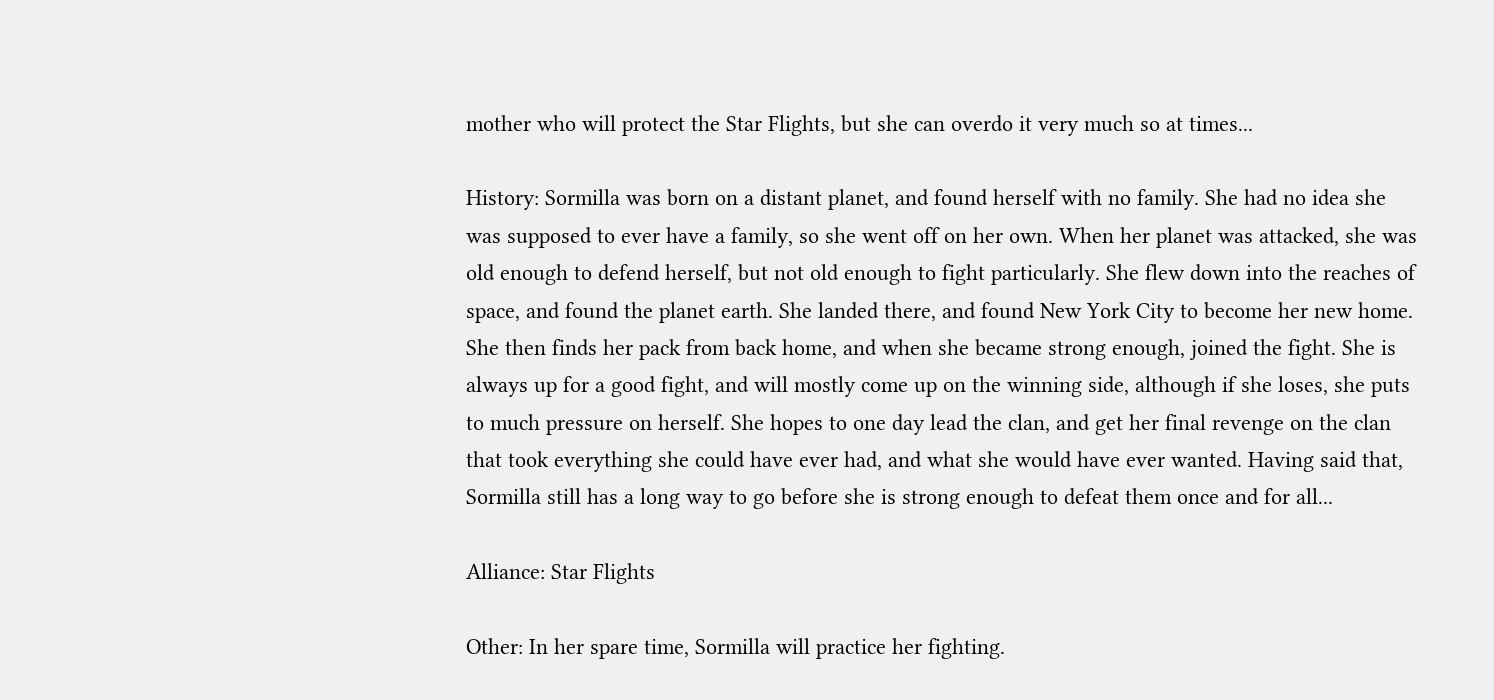mother who will protect the Star Flights, but she can overdo it very much so at times...

History: Sormilla was born on a distant planet, and found herself with no family. She had no idea she was supposed to ever have a family, so she went off on her own. When her planet was attacked, she was old enough to defend herself, but not old enough to fight particularly. She flew down into the reaches of space, and found the planet earth. She landed there, and found New York City to become her new home. She then finds her pack from back home, and when she became strong enough, joined the fight. She is always up for a good fight, and will mostly come up on the winning side, although if she loses, she puts to much pressure on herself. She hopes to one day lead the clan, and get her final revenge on the clan that took everything she could have ever had, and what she would have ever wanted. Having said that, Sormilla still has a long way to go before she is strong enough to defeat them once and for all...

Alliance: Star Flights

Other: In her spare time, Sormilla will practice her fighting.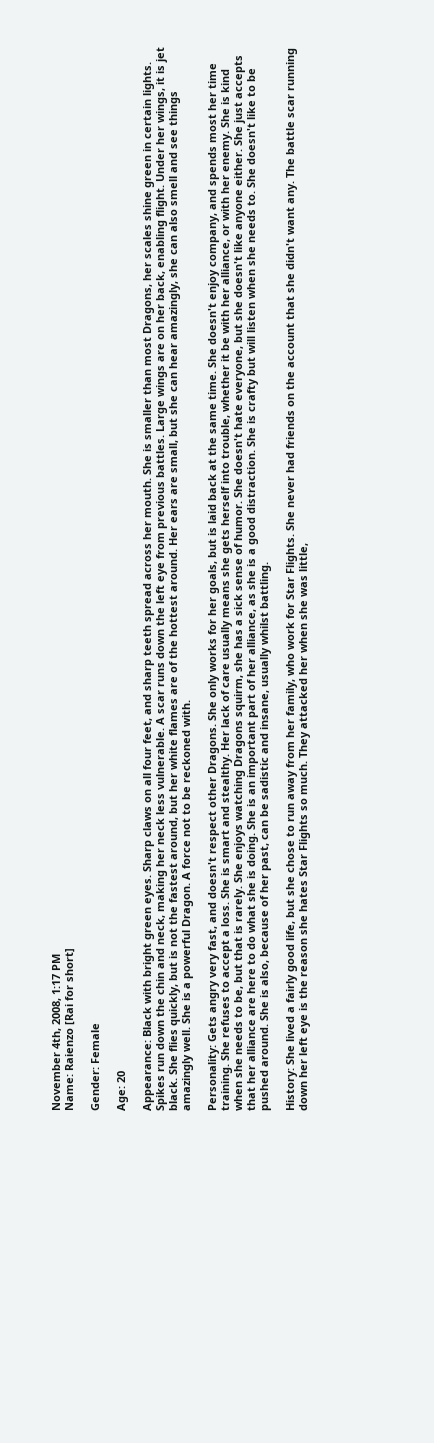November 4th, 2008, 1:17 PM
Name: Raienzo [Rai for short]

Gender: Female

Age: 20

Appearance: Black with bright green eyes. Sharp claws on all four feet, and sharp teeth spread across her mouth. She is smaller than most Dragons, her scales shine green in certain lights. Spikes run down the chin and neck, making her neck less vulnerable. A scar runs down the left eye from previous battles. Large wings are on her back, enabling flight. Under her wings, it is jet black. She flies quickly, but is not the fastest around, but her white flames are of the hottest around. Her ears are small, but she can hear amazingly, she can also smell and see things amazingly well. She is a powerful Dragon. A force not to be reckoned with.

Personality: Gets angry very fast, and doesn't respect other Dragons. She only works for her goals, but is laid back at the same time. She doesn't enjoy company, and spends most her time training. She refuses to accept a loss. She is smart and stealthy. Her lack of care usually means she gets herself into trouble, whether it be with her alliance, or with her enemy. She is kind when she needs to be, but that is rarely. She enjoys watching Dragons squirm, she has a sick sense of humor. She doesn't hate everyone, but she doesn't like anyone either. She just accepts that her alliance are here to do what she is doing. She is an important part of her alliance, as she is a good distraction. She is crafty but will listen when she needs to. She doesn't like to be pushed around. She is also, because of her past, can be sadistic and insane, usually whilst battling.

History: She lived a fairly good life, but she chose to run away from her family, who work for Star Flights. She never had friends on the account that she didn't want any. The battle scar running down her left eye is the reason she hates Star Flights so much. They attacked her when she was little,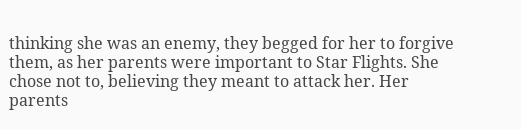thinking she was an enemy, they begged for her to forgive them, as her parents were important to Star Flights. She chose not to, believing they meant to attack her. Her parents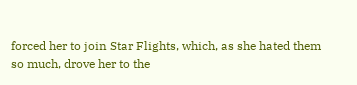forced her to join Star Flights, which, as she hated them so much, drove her to the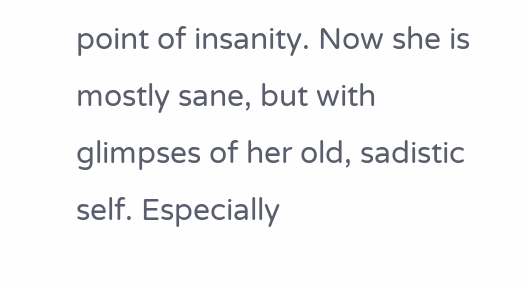point of insanity. Now she is mostly sane, but with glimpses of her old, sadistic self. Especially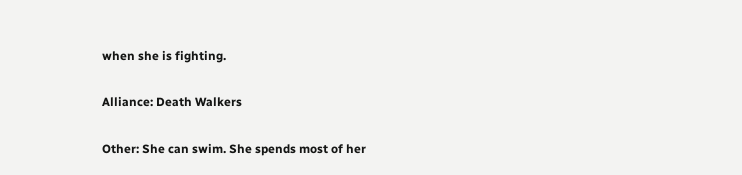when she is fighting.

Alliance: Death Walkers

Other: She can swim. She spends most of her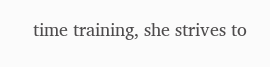time training, she strives to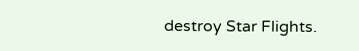destroy Star Flights.